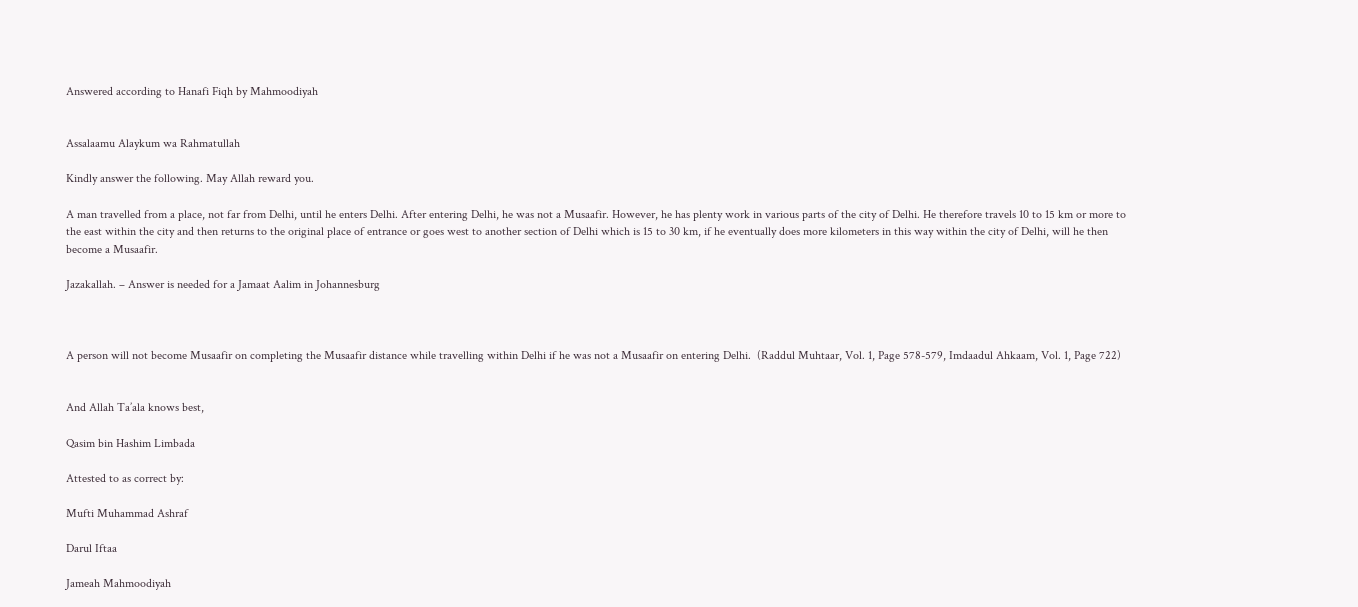Answered according to Hanafi Fiqh by Mahmoodiyah


Assalaamu Alaykum wa Rahmatullah

Kindly answer the following. May Allah reward you.

A man travelled from a place, not far from Delhi, until he enters Delhi. After entering Delhi, he was not a Musaafir. However, he has plenty work in various parts of the city of Delhi. He therefore travels 10 to 15 km or more to the east within the city and then returns to the original place of entrance or goes west to another section of Delhi which is 15 to 30 km, if he eventually does more kilometers in this way within the city of Delhi, will he then become a Musaafir.

Jazakallah. – Answer is needed for a Jamaat Aalim in Johannesburg



A person will not become Musaafir on completing the Musaafir distance while travelling within Delhi if he was not a Musaafir on entering Delhi.  (Raddul Muhtaar, Vol. 1, Page 578-579, Imdaadul Ahkaam, Vol. 1, Page 722)


And Allah Ta’ala knows best,

Qasim bin Hashim Limbada

Attested to as correct by:

Mufti Muhammad Ashraf

Darul Iftaa

Jameah Mahmoodiyah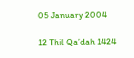05 January 2004

12 Thil Qa’dah 1424